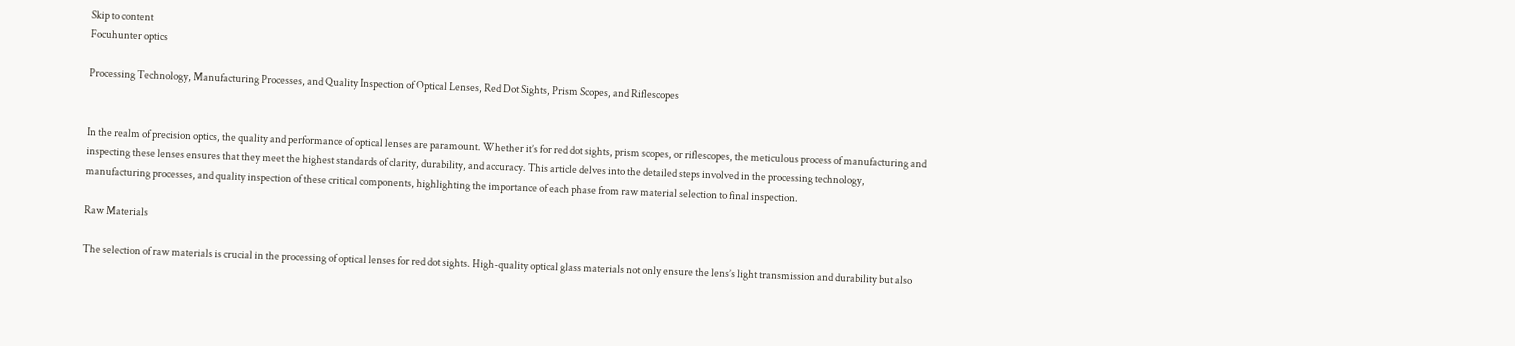Skip to content
Focuhunter optics

Processing Technology, Manufacturing Processes, and Quality Inspection of Optical Lenses, Red Dot Sights, Prism Scopes, and Riflescopes


In the realm of precision optics, the quality and performance of optical lenses are paramount. Whether it’s for red dot sights, prism scopes, or riflescopes, the meticulous process of manufacturing and inspecting these lenses ensures that they meet the highest standards of clarity, durability, and accuracy. This article delves into the detailed steps involved in the processing technology, manufacturing processes, and quality inspection of these critical components, highlighting the importance of each phase from raw material selection to final inspection.

Raw Materials

The selection of raw materials is crucial in the processing of optical lenses for red dot sights. High-quality optical glass materials not only ensure the lens’s light transmission and durability but also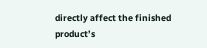directly affect the finished product’s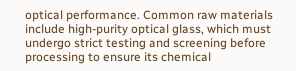optical performance. Common raw materials include high-purity optical glass, which must undergo strict testing and screening before processing to ensure its chemical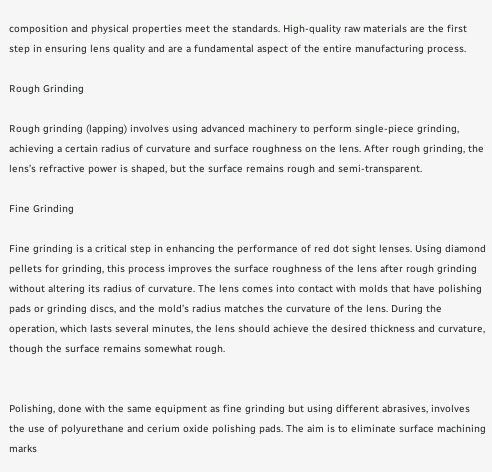composition and physical properties meet the standards. High-quality raw materials are the first step in ensuring lens quality and are a fundamental aspect of the entire manufacturing process.

Rough Grinding

Rough grinding (lapping) involves using advanced machinery to perform single-piece grinding, achieving a certain radius of curvature and surface roughness on the lens. After rough grinding, the lens’s refractive power is shaped, but the surface remains rough and semi-transparent.

Fine Grinding

Fine grinding is a critical step in enhancing the performance of red dot sight lenses. Using diamond pellets for grinding, this process improves the surface roughness of the lens after rough grinding without altering its radius of curvature. The lens comes into contact with molds that have polishing pads or grinding discs, and the mold’s radius matches the curvature of the lens. During the operation, which lasts several minutes, the lens should achieve the desired thickness and curvature, though the surface remains somewhat rough.


Polishing, done with the same equipment as fine grinding but using different abrasives, involves the use of polyurethane and cerium oxide polishing pads. The aim is to eliminate surface machining marks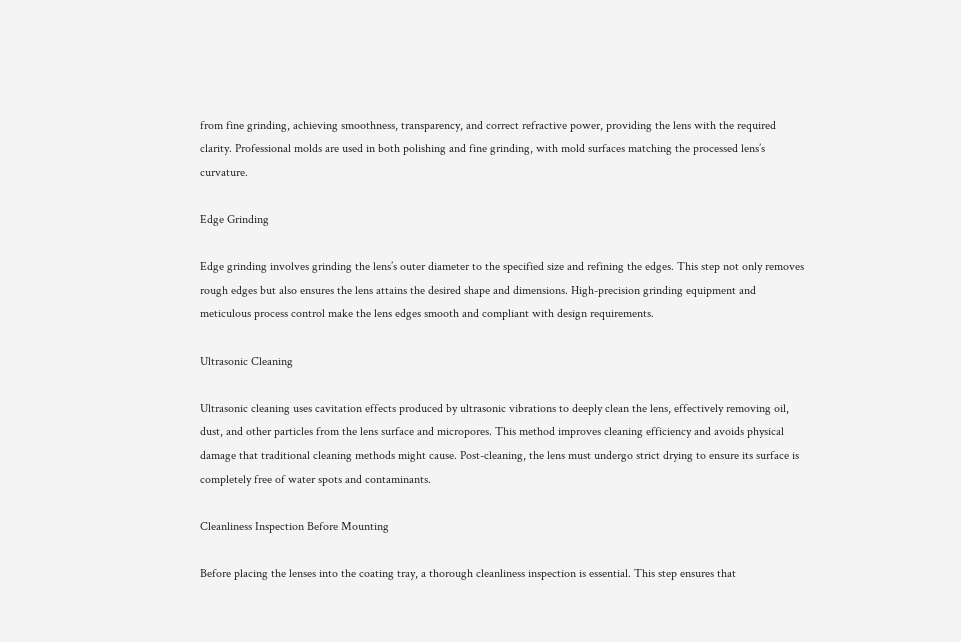from fine grinding, achieving smoothness, transparency, and correct refractive power, providing the lens with the required clarity. Professional molds are used in both polishing and fine grinding, with mold surfaces matching the processed lens’s curvature.

Edge Grinding

Edge grinding involves grinding the lens’s outer diameter to the specified size and refining the edges. This step not only removes rough edges but also ensures the lens attains the desired shape and dimensions. High-precision grinding equipment and meticulous process control make the lens edges smooth and compliant with design requirements.

Ultrasonic Cleaning

Ultrasonic cleaning uses cavitation effects produced by ultrasonic vibrations to deeply clean the lens, effectively removing oil, dust, and other particles from the lens surface and micropores. This method improves cleaning efficiency and avoids physical damage that traditional cleaning methods might cause. Post-cleaning, the lens must undergo strict drying to ensure its surface is completely free of water spots and contaminants.

Cleanliness Inspection Before Mounting

Before placing the lenses into the coating tray, a thorough cleanliness inspection is essential. This step ensures that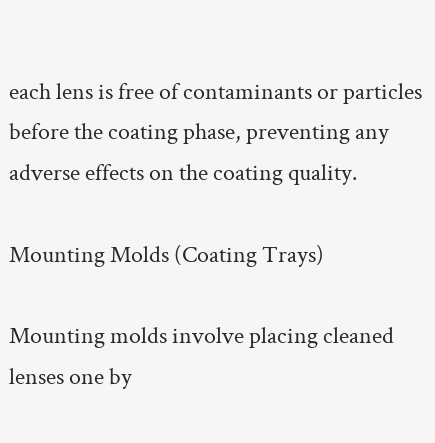each lens is free of contaminants or particles before the coating phase, preventing any adverse effects on the coating quality.

Mounting Molds (Coating Trays)

Mounting molds involve placing cleaned lenses one by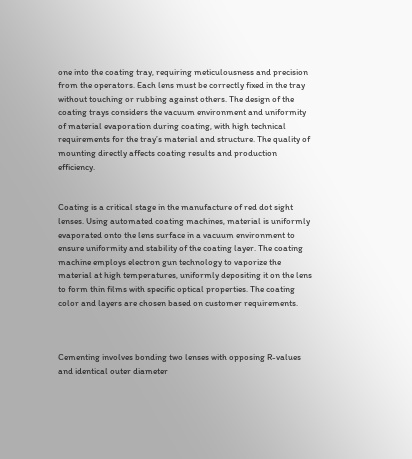one into the coating tray, requiring meticulousness and precision from the operators. Each lens must be correctly fixed in the tray without touching or rubbing against others. The design of the coating trays considers the vacuum environment and uniformity of material evaporation during coating, with high technical requirements for the tray’s material and structure. The quality of mounting directly affects coating results and production efficiency.


Coating is a critical stage in the manufacture of red dot sight lenses. Using automated coating machines, material is uniformly evaporated onto the lens surface in a vacuum environment to ensure uniformity and stability of the coating layer. The coating machine employs electron gun technology to vaporize the material at high temperatures, uniformly depositing it on the lens to form thin films with specific optical properties. The coating color and layers are chosen based on customer requirements.



Cementing involves bonding two lenses with opposing R-values and identical outer diameter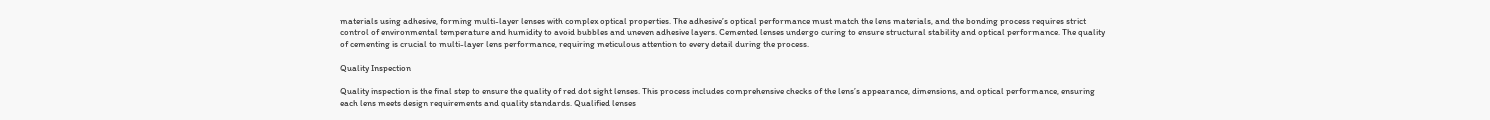materials using adhesive, forming multi-layer lenses with complex optical properties. The adhesive’s optical performance must match the lens materials, and the bonding process requires strict control of environmental temperature and humidity to avoid bubbles and uneven adhesive layers. Cemented lenses undergo curing to ensure structural stability and optical performance. The quality of cementing is crucial to multi-layer lens performance, requiring meticulous attention to every detail during the process.

Quality Inspection

Quality inspection is the final step to ensure the quality of red dot sight lenses. This process includes comprehensive checks of the lens’s appearance, dimensions, and optical performance, ensuring each lens meets design requirements and quality standards. Qualified lenses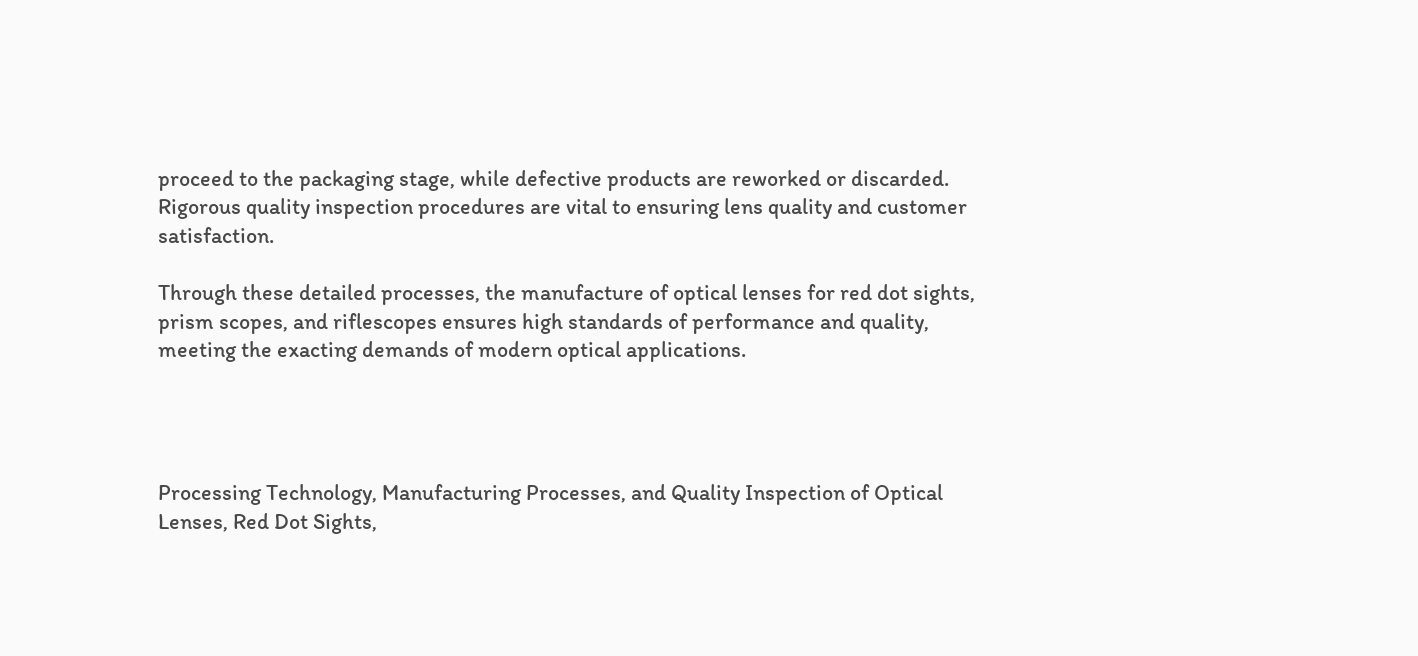proceed to the packaging stage, while defective products are reworked or discarded. Rigorous quality inspection procedures are vital to ensuring lens quality and customer satisfaction.

Through these detailed processes, the manufacture of optical lenses for red dot sights, prism scopes, and riflescopes ensures high standards of performance and quality, meeting the exacting demands of modern optical applications.




Processing Technology, Manufacturing Processes, and Quality Inspection of Optical Lenses, Red Dot Sights,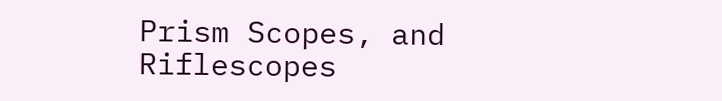Prism Scopes, and Riflescopes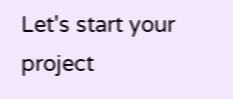Let's start your project